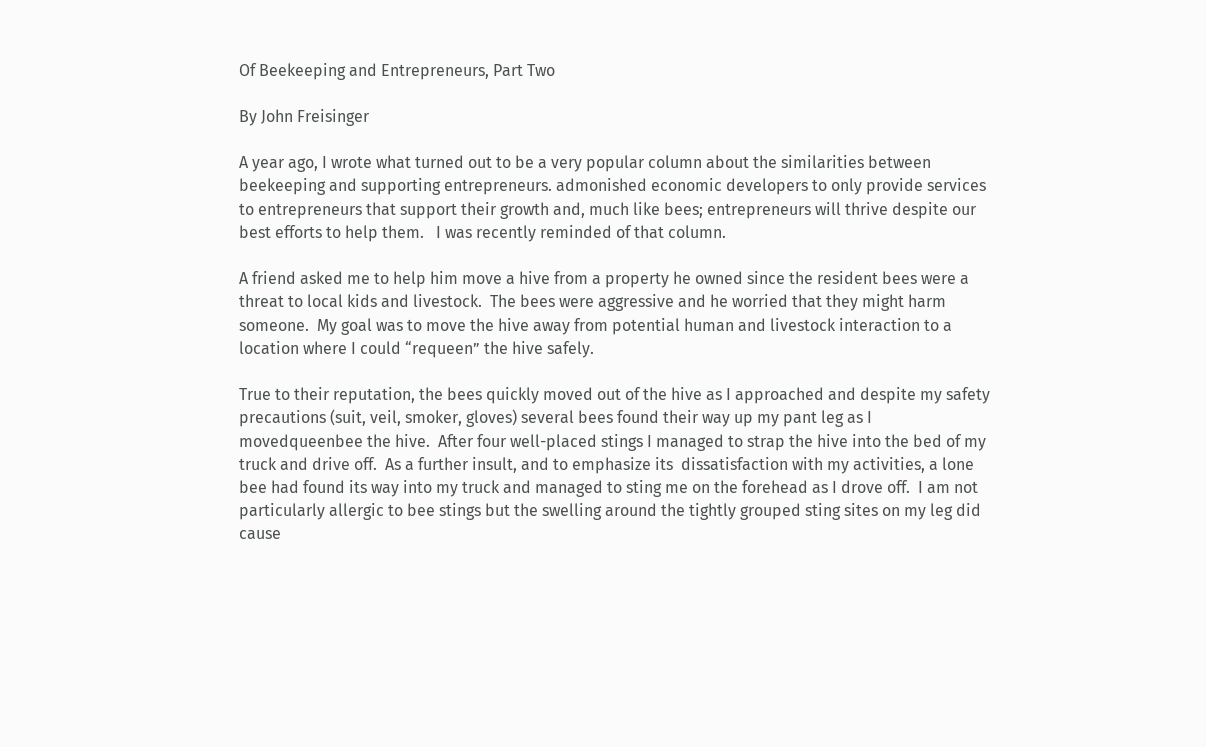Of Beekeeping and Entrepreneurs, Part Two

By John Freisinger

A year ago, I wrote what turned out to be a very popular column about the similarities between beekeeping and supporting entrepreneurs. admonished economic developers to only provide services to entrepreneurs that support their growth and, much like bees; entrepreneurs will thrive despite our best efforts to help them.   I was recently reminded of that column.

A friend asked me to help him move a hive from a property he owned since the resident bees were a threat to local kids and livestock.  The bees were aggressive and he worried that they might harm someone.  My goal was to move the hive away from potential human and livestock interaction to a location where I could “requeen” the hive safely.

True to their reputation, the bees quickly moved out of the hive as I approached and despite my safety precautions (suit, veil, smoker, gloves) several bees found their way up my pant leg as I movedqueenbee the hive.  After four well-placed stings I managed to strap the hive into the bed of my truck and drive off.  As a further insult, and to emphasize its  dissatisfaction with my activities, a lone bee had found its way into my truck and managed to sting me on the forehead as I drove off.  I am not particularly allergic to bee stings but the swelling around the tightly grouped sting sites on my leg did cause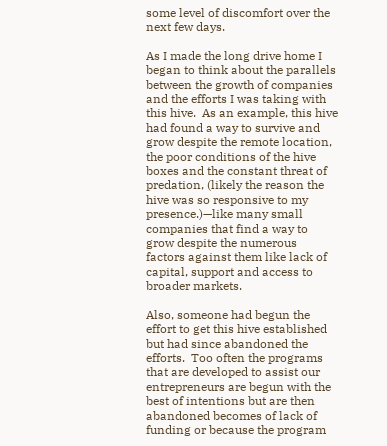some level of discomfort over the next few days.

As I made the long drive home I began to think about the parallels between the growth of companies and the efforts I was taking with this hive.  As an example, this hive had found a way to survive and grow despite the remote location, the poor conditions of the hive boxes and the constant threat of predation, (likely the reason the hive was so responsive to my presence.)—like many small companies that find a way to grow despite the numerous factors against them like lack of capital, support and access to broader markets.

Also, someone had begun the effort to get this hive established but had since abandoned the efforts.  Too often the programs that are developed to assist our entrepreneurs are begun with the best of intentions but are then abandoned becomes of lack of funding or because the program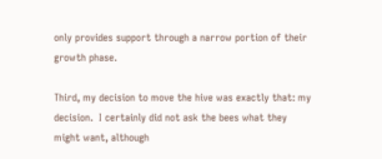only provides support through a narrow portion of their growth phase.

Third, my decision to move the hive was exactly that: my decision.  I certainly did not ask the bees what they might want, although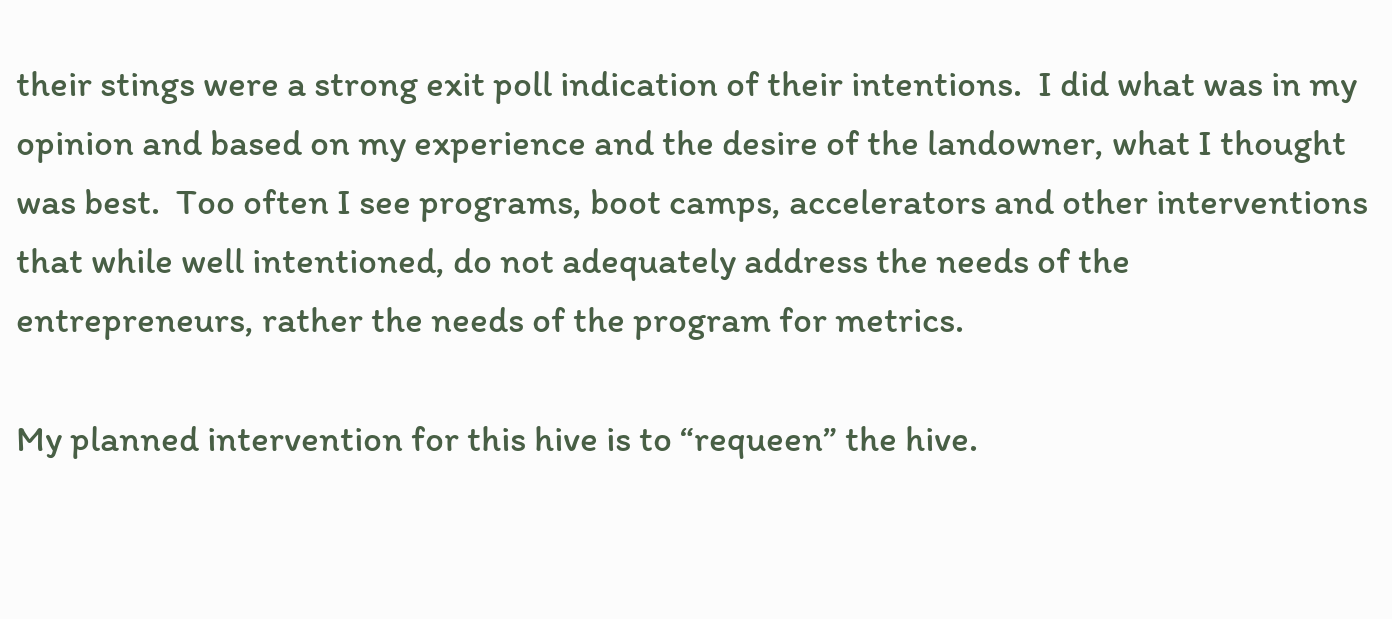their stings were a strong exit poll indication of their intentions.  I did what was in my opinion and based on my experience and the desire of the landowner, what I thought was best.  Too often I see programs, boot camps, accelerators and other interventions that while well intentioned, do not adequately address the needs of the entrepreneurs, rather the needs of the program for metrics.

My planned intervention for this hive is to “requeen” the hive.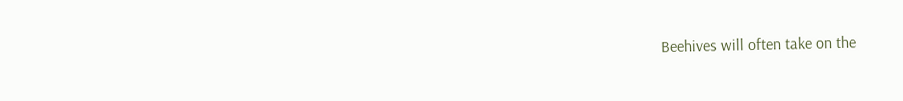Beehives will often take on the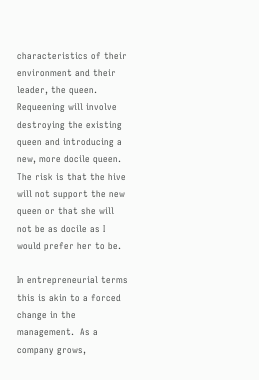characteristics of their environment and their leader, the queen.  Requeening will involve destroying the existing queen and introducing a new, more docile queen.  The risk is that the hive will not support the new queen or that she will not be as docile as I would prefer her to be.

In entrepreneurial terms this is akin to a forced change in the management.  As a company grows,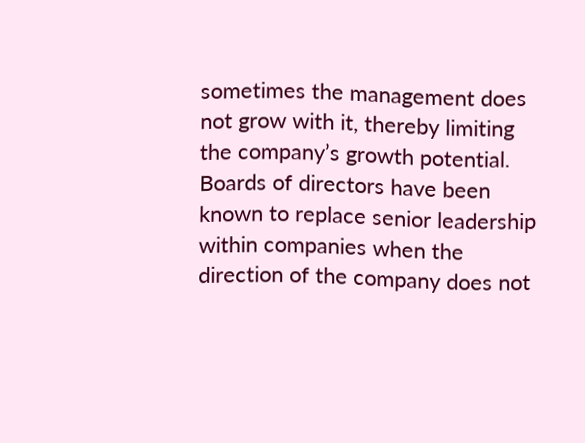sometimes the management does not grow with it, thereby limiting the company’s growth potential.  Boards of directors have been known to replace senior leadership within companies when the direction of the company does not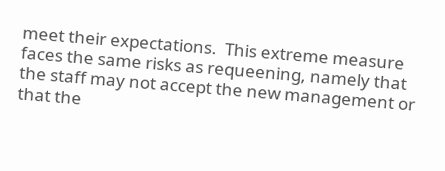meet their expectations.  This extreme measure faces the same risks as requeening, namely that the staff may not accept the new management or that the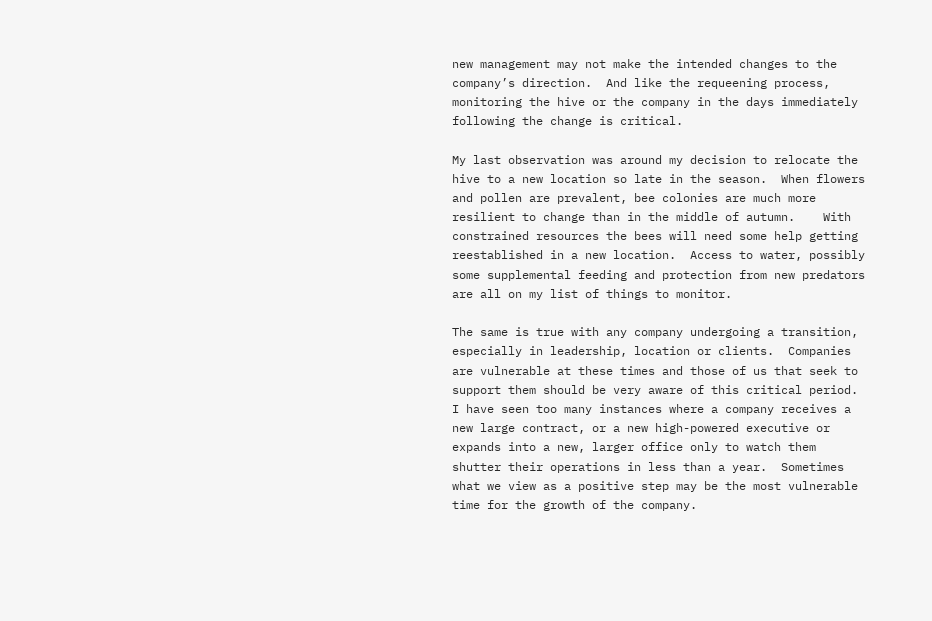new management may not make the intended changes to the company’s direction.  And like the requeening process, monitoring the hive or the company in the days immediately following the change is critical.

My last observation was around my decision to relocate the hive to a new location so late in the season.  When flowers and pollen are prevalent, bee colonies are much more resilient to change than in the middle of autumn.    With constrained resources the bees will need some help getting reestablished in a new location.  Access to water, possibly some supplemental feeding and protection from new predators are all on my list of things to monitor.

The same is true with any company undergoing a transition, especially in leadership, location or clients.  Companies are vulnerable at these times and those of us that seek to support them should be very aware of this critical period.   I have seen too many instances where a company receives a new large contract, or a new high-powered executive or expands into a new, larger office only to watch them shutter their operations in less than a year.  Sometimes what we view as a positive step may be the most vulnerable time for the growth of the company.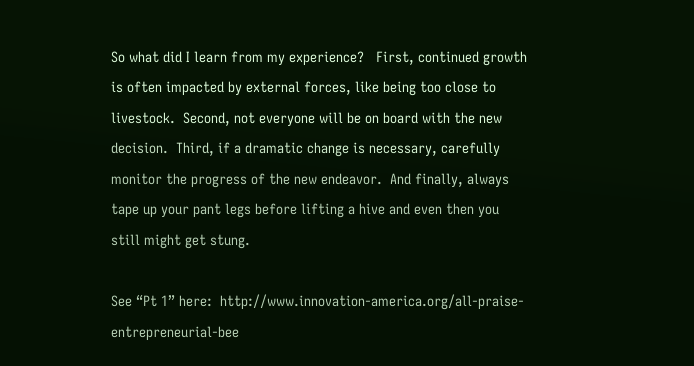So what did I learn from my experience?   First, continued growth is often impacted by external forces, like being too close to livestock.  Second, not everyone will be on board with the new decision.  Third, if a dramatic change is necessary, carefully monitor the progress of the new endeavor.  And finally, always tape up your pant legs before lifting a hive and even then you still might get stung.

See “Pt 1” here:  http://www.innovation-america.org/all-praise-entrepreneurial-bee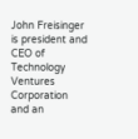John Freisinger is president and CEO of Technology Ventures Corporation and an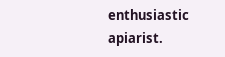enthusiastic apiarist.